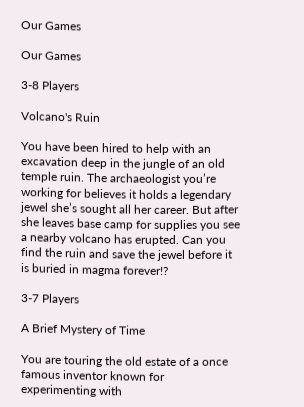Our Games

Our Games

3-8 Players

Volcano's Ruin

You have been hired to help with an excavation deep in the jungle of an old temple ruin. The archaeologist you’re working for believes it holds a legendary jewel she’s sought all her career. But after she leaves base camp for supplies you see a nearby volcano has erupted. Can you find the ruin and save the jewel before it is buried in magma forever!?

3-7 Players

A Brief Mystery of Time

You are touring the old estate of a once famous inventor known for experimenting with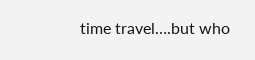time travel….but who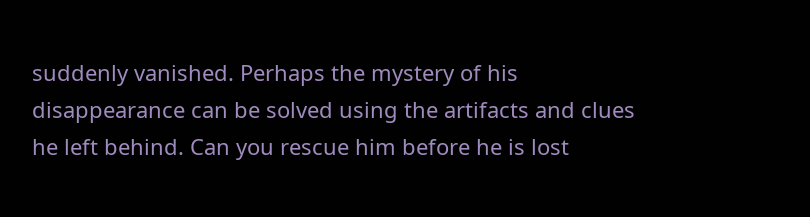suddenly vanished. Perhaps the mystery of his disappearance can be solved using the artifacts and clues he left behind. Can you rescue him before he is lost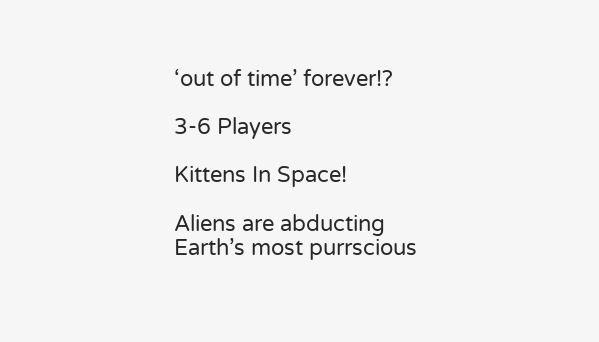‘out of time’ forever!?

3-6 Players

Kittens In Space!

Aliens are abducting Earth’s most purrscious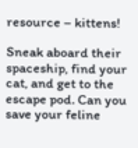resource – kittens!

Sneak aboard their spaceship, find your cat, and get to the escape pod. Can you save your feline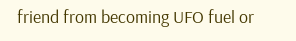friend from becoming UFO fuel or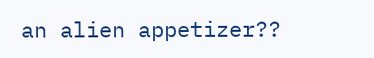an alien appetizer??